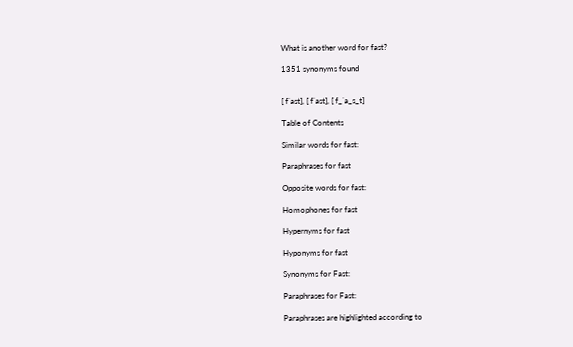What is another word for fast?

1351 synonyms found


[ fˈast], [ fˈast], [ f_ˈa_s_t]

Table of Contents

Similar words for fast:

Paraphrases for fast

Opposite words for fast:

Homophones for fast

Hypernyms for fast

Hyponyms for fast

Synonyms for Fast:

Paraphrases for Fast:

Paraphrases are highlighted according to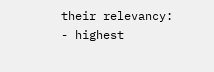their relevancy:
- highest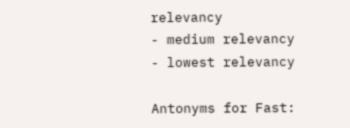relevancy
- medium relevancy
- lowest relevancy

Antonyms for Fast: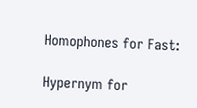Homophones for Fast:

Hypernym for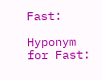Fast:

Hyponym for Fast: